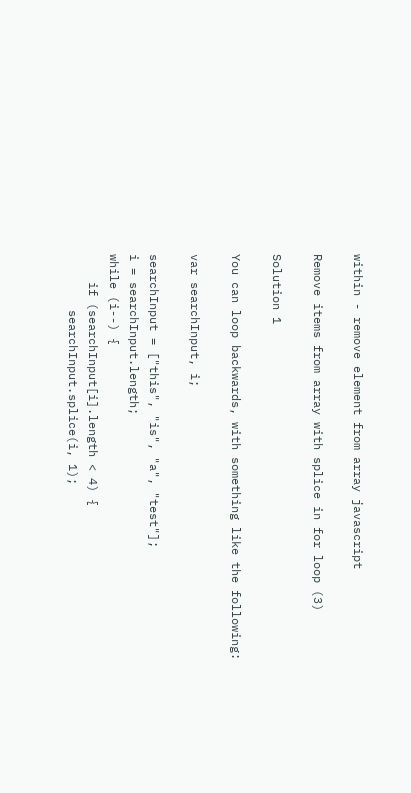within - remove element from array javascript

Remove items from array with splice in for loop (3)

Solution 1

You can loop backwards, with something like the following:

var searchInput, i;

searchInput = ["this", "is", "a", "test"];
i = searchInput.length;
while (i--) {
    if (searchInput[i].length < 4) {
        searchInput.splice(i, 1);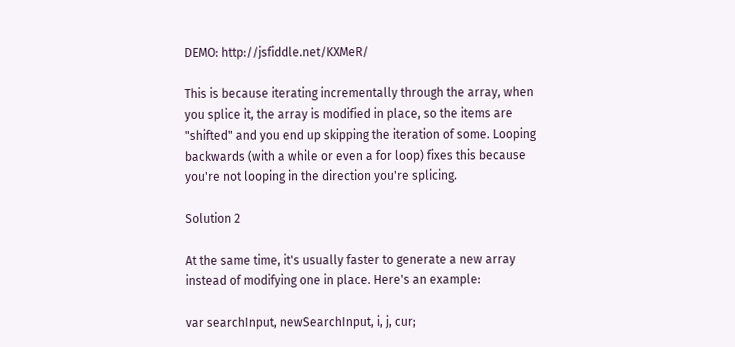DEMO: http://jsfiddle.net/KXMeR/

This is because iterating incrementally through the array, when you splice it, the array is modified in place, so the items are "shifted" and you end up skipping the iteration of some. Looping backwards (with a while or even a for loop) fixes this because you're not looping in the direction you're splicing.

Solution 2

At the same time, it's usually faster to generate a new array instead of modifying one in place. Here's an example:

var searchInput, newSearchInput, i, j, cur;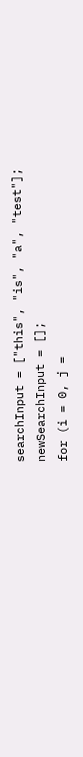searchInput = ["this", "is", "a", "test"];
newSearchInput = [];
for (i = 0, j =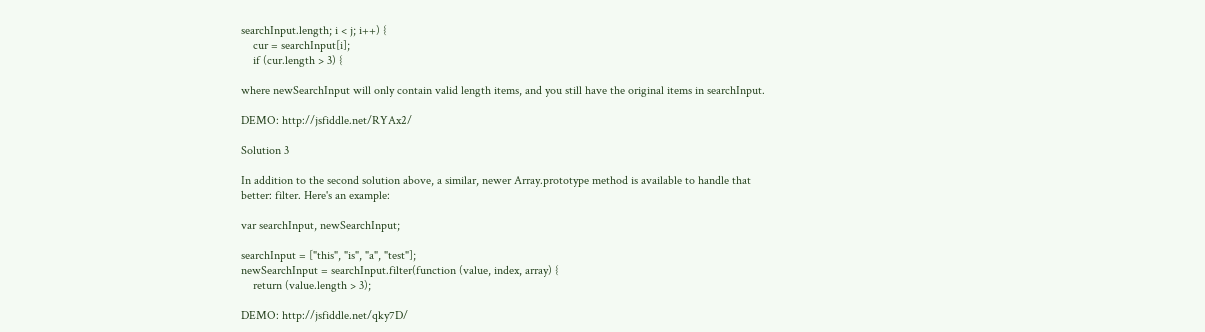searchInput.length; i < j; i++) {
    cur = searchInput[i];
    if (cur.length > 3) {

where newSearchInput will only contain valid length items, and you still have the original items in searchInput.

DEMO: http://jsfiddle.net/RYAx2/

Solution 3

In addition to the second solution above, a similar, newer Array.prototype method is available to handle that better: filter. Here's an example:

var searchInput, newSearchInput;

searchInput = ["this", "is", "a", "test"];
newSearchInput = searchInput.filter(function (value, index, array) {
    return (value.length > 3);

DEMO: http://jsfiddle.net/qky7D/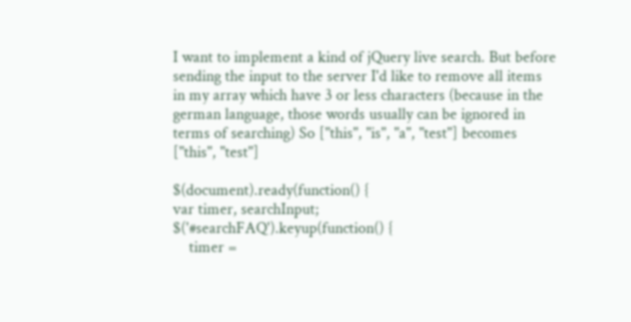I want to implement a kind of jQuery live search. But before sending the input to the server I'd like to remove all items in my array which have 3 or less characters (because in the german language, those words usually can be ignored in terms of searching) So ["this", "is", "a", "test"] becomes ["this", "test"]

$(document).ready(function() {
var timer, searchInput;
$('#searchFAQ').keyup(function() {
    timer =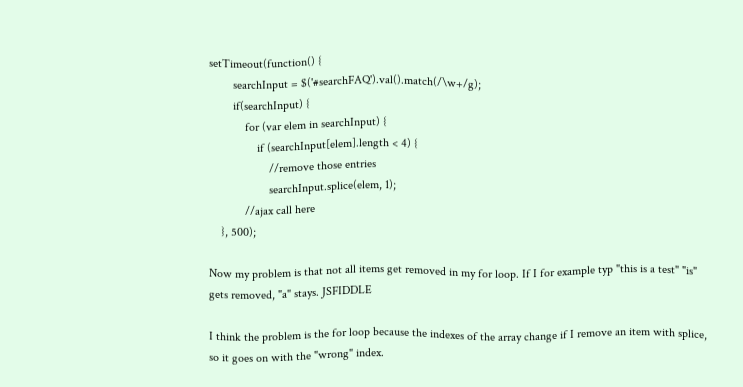setTimeout(function() {
        searchInput = $('#searchFAQ').val().match(/\w+/g);
        if(searchInput) {
            for (var elem in searchInput) {
                if (searchInput[elem].length < 4) {
                    //remove those entries
                    searchInput.splice(elem, 1);
            //ajax call here
    }, 500);

Now my problem is that not all items get removed in my for loop. If I for example typ "this is a test" "is" gets removed, "a" stays. JSFIDDLE

I think the problem is the for loop because the indexes of the array change if I remove an item with splice, so it goes on with the "wrong" index.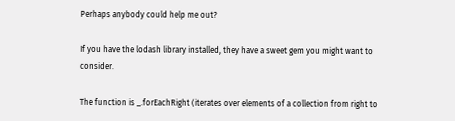Perhaps anybody could help me out?

If you have the lodash library installed, they have a sweet gem you might want to consider.

The function is _.forEachRight (iterates over elements of a collection from right to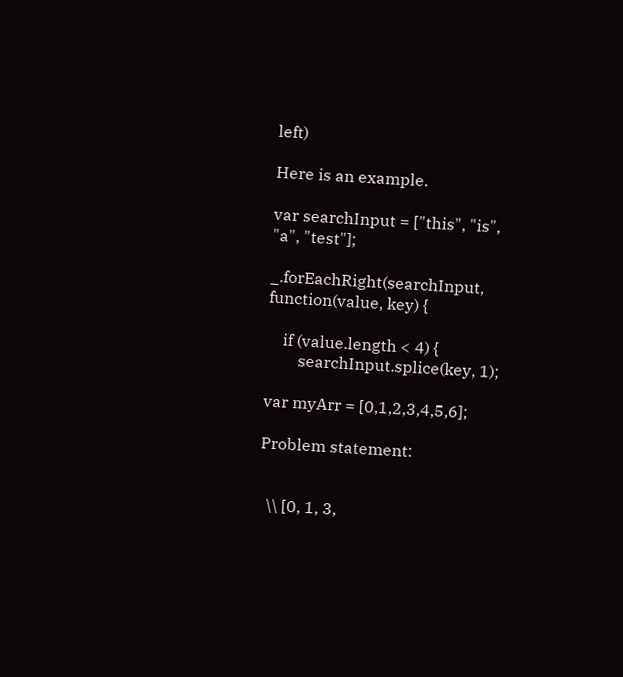left)

Here is an example.

var searchInput = ["this", "is", "a", "test"];

_.forEachRight(searchInput, function(value, key) {

    if (value.length < 4) {
        searchInput.splice(key, 1);

var myArr = [0,1,2,3,4,5,6];

Problem statement:


  \\ [0, 1, 3,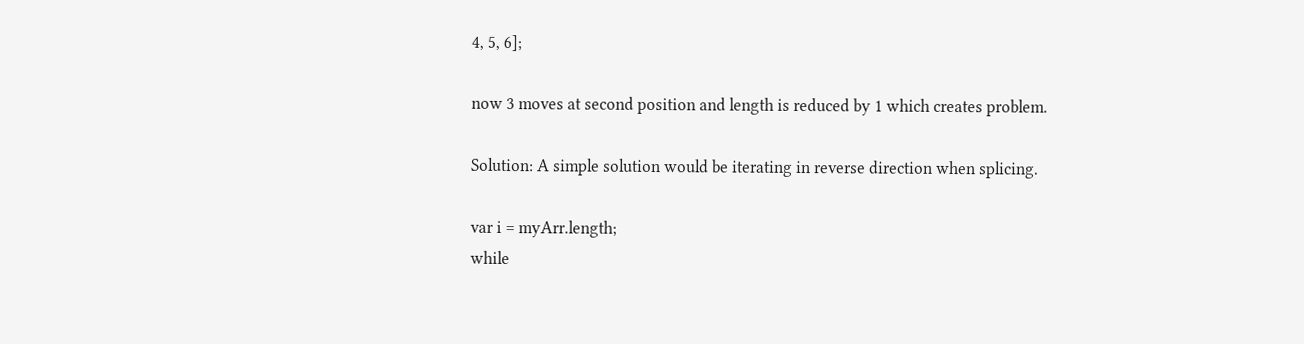4, 5, 6];

now 3 moves at second position and length is reduced by 1 which creates problem.

Solution: A simple solution would be iterating in reverse direction when splicing.

var i = myArr.length;
while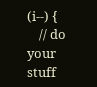(i--) {
    // do your stuff